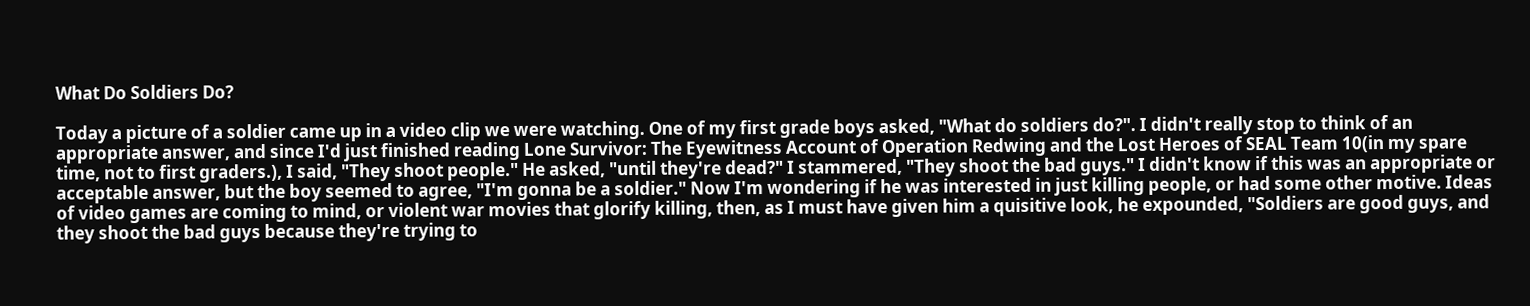What Do Soldiers Do?

Today a picture of a soldier came up in a video clip we were watching. One of my first grade boys asked, "What do soldiers do?". I didn't really stop to think of an appropriate answer, and since I'd just finished reading Lone Survivor: The Eyewitness Account of Operation Redwing and the Lost Heroes of SEAL Team 10(in my spare time, not to first graders.), I said, "They shoot people." He asked, "until they're dead?" I stammered, "They shoot the bad guys." I didn't know if this was an appropriate or acceptable answer, but the boy seemed to agree, "I'm gonna be a soldier." Now I'm wondering if he was interested in just killing people, or had some other motive. Ideas of video games are coming to mind, or violent war movies that glorify killing, then, as I must have given him a quisitive look, he expounded, "Soldiers are good guys, and they shoot the bad guys because they're trying to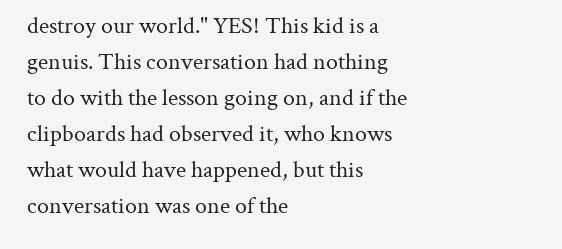destroy our world." YES! This kid is a genuis. This conversation had nothing to do with the lesson going on, and if the clipboards had observed it, who knows what would have happened, but this conversation was one of the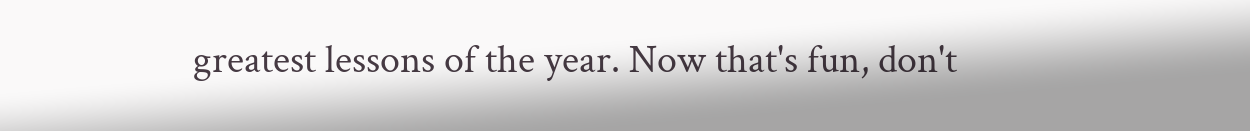greatest lessons of the year. Now that's fun, don't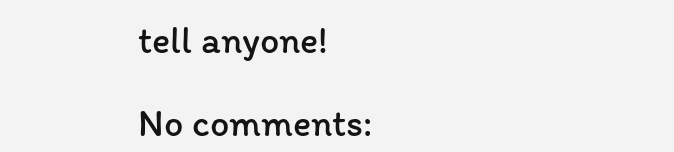tell anyone!

No comments: